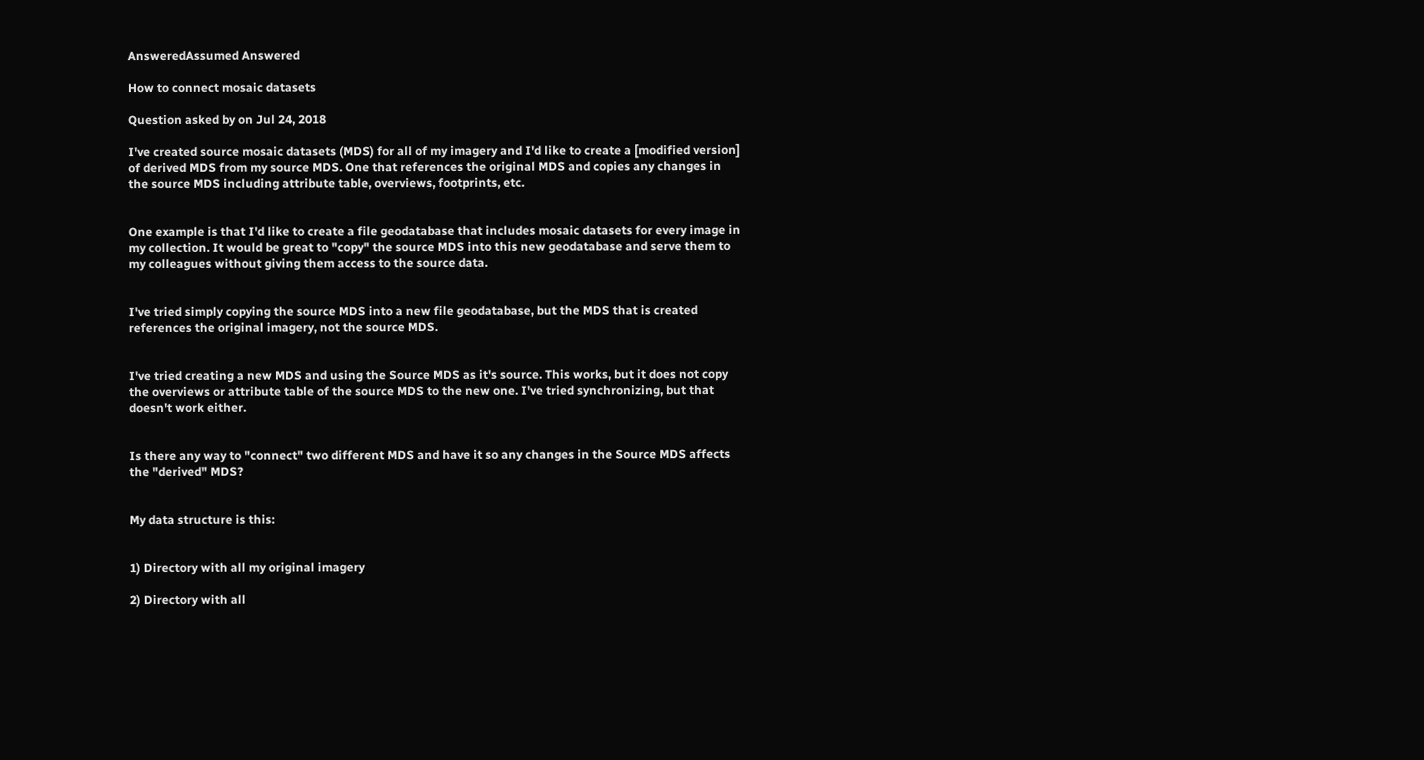AnsweredAssumed Answered

How to connect mosaic datasets

Question asked by on Jul 24, 2018

I've created source mosaic datasets (MDS) for all of my imagery and I'd like to create a [modified version] of derived MDS from my source MDS. One that references the original MDS and copies any changes in the source MDS including attribute table, overviews, footprints, etc.


One example is that I'd like to create a file geodatabase that includes mosaic datasets for every image in my collection. It would be great to "copy" the source MDS into this new geodatabase and serve them to my colleagues without giving them access to the source data.


I've tried simply copying the source MDS into a new file geodatabase, but the MDS that is created references the original imagery, not the source MDS.


I've tried creating a new MDS and using the Source MDS as it's source. This works, but it does not copy the overviews or attribute table of the source MDS to the new one. I've tried synchronizing, but that doesn't work either.


Is there any way to "connect" two different MDS and have it so any changes in the Source MDS affects the "derived" MDS?


My data structure is this:


1) Directory with all my original imagery

2) Directory with all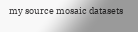my source mosaic datasets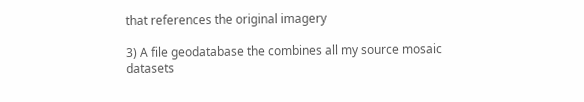that references the original imagery

3) A file geodatabase the combines all my source mosaic datasets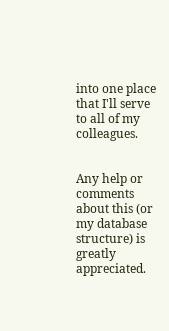into one place that I'll serve to all of my colleagues.


Any help or comments about this (or my database structure) is greatly appreciated.